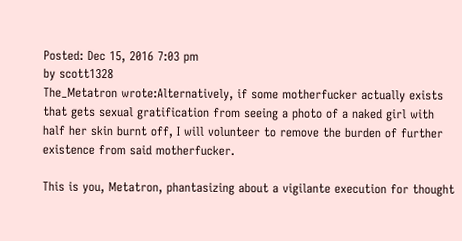Posted: Dec 15, 2016 7:03 pm
by scott1328
The_Metatron wrote:Alternatively, if some motherfucker actually exists that gets sexual gratification from seeing a photo of a naked girl with half her skin burnt off, I will volunteer to remove the burden of further existence from said motherfucker.

This is you, Metatron, phantasizing about a vigilante execution for thought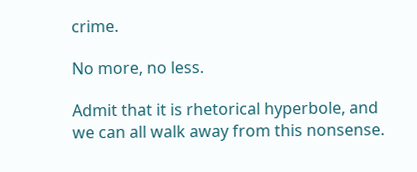crime.

No more, no less.

Admit that it is rhetorical hyperbole, and we can all walk away from this nonsense.